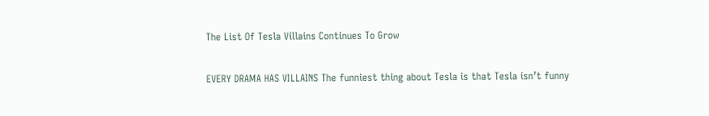The List Of Tesla Villains Continues To Grow

EVERY DRAMA HAS VILLAINS The funniest thing about Tesla is that Tesla isn’t funny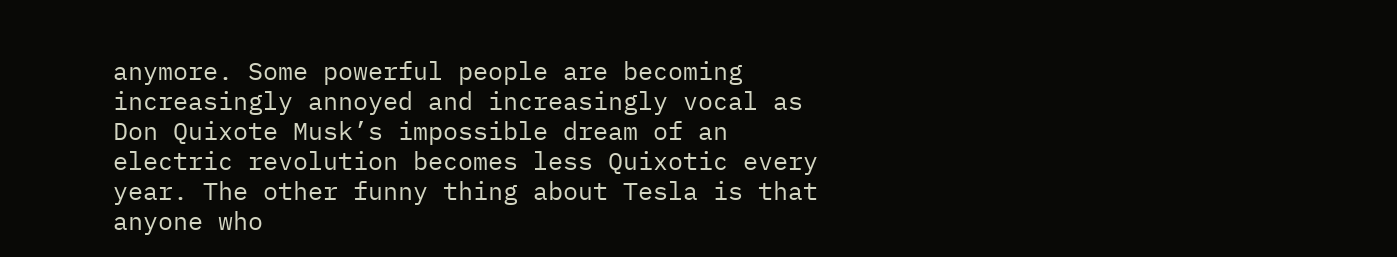anymore. Some powerful people are becoming increasingly annoyed and increasingly vocal as Don Quixote Musk’s impossible dream of an electric revolution becomes less Quixotic every year. The other funny thing about Tesla is that anyone who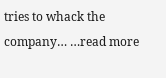tries to whack the company… …read more